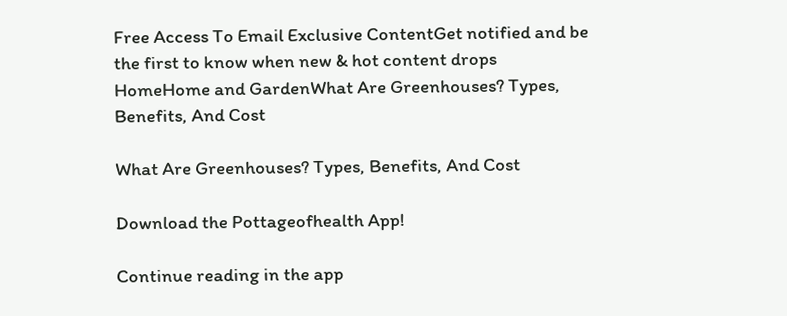Free Access To Email Exclusive ContentGet notified and be the first to know when new & hot content drops
HomeHome and GardenWhat Are Greenhouses? Types, Benefits, And Cost

What Are Greenhouses? Types, Benefits, And Cost

Download the Pottageofhealth App!

Continue reading in the app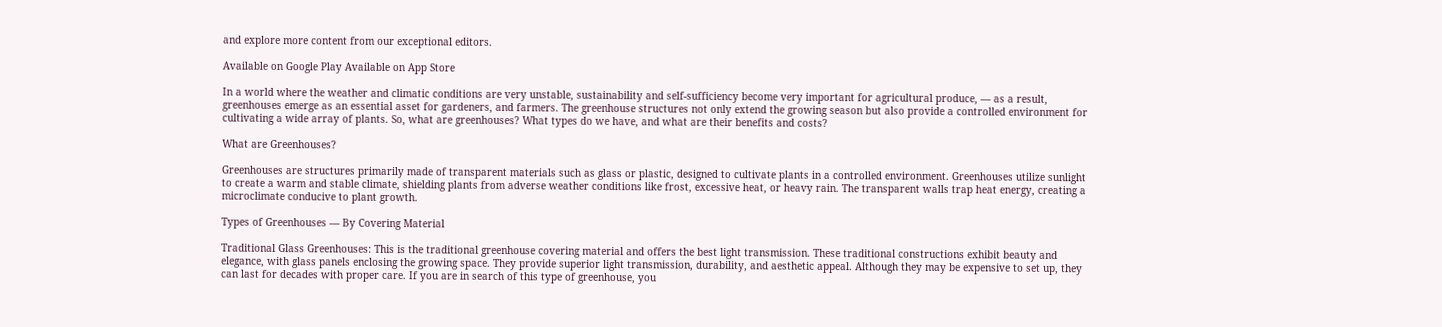and explore more content from our exceptional editors.

Available on Google Play Available on App Store

In a world where the weather and climatic conditions are very unstable, sustainability and self-sufficiency become very important for agricultural produce, — as a result, greenhouses emerge as an essential asset for gardeners, and farmers. The greenhouse structures not only extend the growing season but also provide a controlled environment for cultivating a wide array of plants. So, what are greenhouses? What types do we have, and what are their benefits and costs?

What are Greenhouses?

Greenhouses are structures primarily made of transparent materials such as glass or plastic, designed to cultivate plants in a controlled environment. Greenhouses utilize sunlight to create a warm and stable climate, shielding plants from adverse weather conditions like frost, excessive heat, or heavy rain. The transparent walls trap heat energy, creating a microclimate conducive to plant growth.

Types of Greenhouses — By Covering Material

Traditional Glass Greenhouses: This is the traditional greenhouse covering material and offers the best light transmission. These traditional constructions exhibit beauty and elegance, with glass panels enclosing the growing space. They provide superior light transmission, durability, and aesthetic appeal. Although they may be expensive to set up, they can last for decades with proper care. If you are in search of this type of greenhouse, you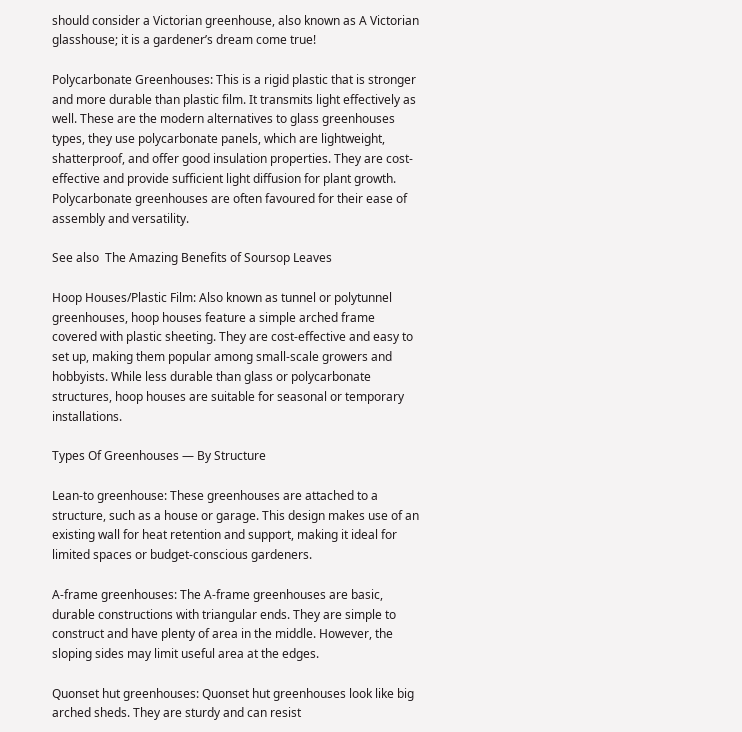should consider a Victorian greenhouse, also known as A Victorian glasshouse; it is a gardener’s dream come true!

Polycarbonate Greenhouses: This is a rigid plastic that is stronger and more durable than plastic film. It transmits light effectively as well. These are the modern alternatives to glass greenhouses types, they use polycarbonate panels, which are lightweight, shatterproof, and offer good insulation properties. They are cost-effective and provide sufficient light diffusion for plant growth. Polycarbonate greenhouses are often favoured for their ease of assembly and versatility.

See also  The Amazing Benefits of Soursop Leaves

Hoop Houses/Plastic Film: Also known as tunnel or polytunnel greenhouses, hoop houses feature a simple arched frame covered with plastic sheeting. They are cost-effective and easy to set up, making them popular among small-scale growers and hobbyists. While less durable than glass or polycarbonate structures, hoop houses are suitable for seasonal or temporary installations.

Types Of Greenhouses — By Structure

Lean-to greenhouse: These greenhouses are attached to a structure, such as a house or garage. This design makes use of an existing wall for heat retention and support, making it ideal for limited spaces or budget-conscious gardeners.

A-frame greenhouses: The A-frame greenhouses are basic, durable constructions with triangular ends. They are simple to construct and have plenty of area in the middle. However, the sloping sides may limit useful area at the edges.

Quonset hut greenhouses: Quonset hut greenhouses look like big arched sheds. They are sturdy and can resist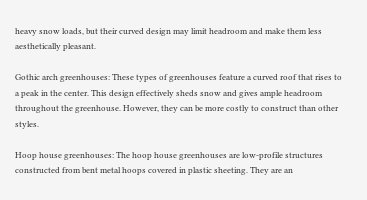heavy snow loads, but their curved design may limit headroom and make them less aesthetically pleasant.

Gothic arch greenhouses: These types of greenhouses feature a curved roof that rises to a peak in the center. This design effectively sheds snow and gives ample headroom throughout the greenhouse. However, they can be more costly to construct than other styles.

Hoop house greenhouses: The hoop house greenhouses are low-profile structures constructed from bent metal hoops covered in plastic sheeting. They are an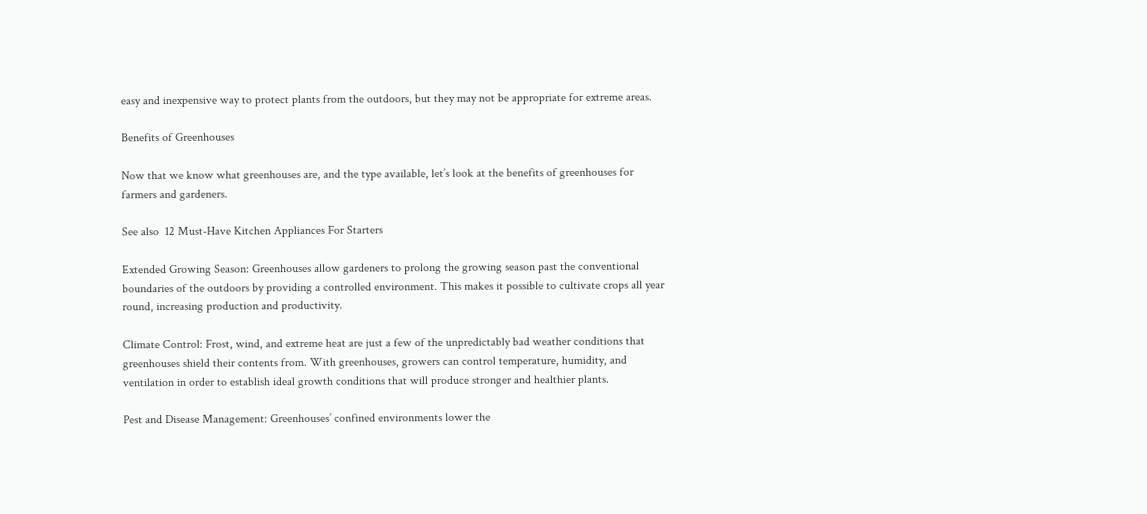easy and inexpensive way to protect plants from the outdoors, but they may not be appropriate for extreme areas.

Benefits of Greenhouses

Now that we know what greenhouses are, and the type available, let’s look at the benefits of greenhouses for farmers and gardeners.

See also  12 Must-Have Kitchen Appliances For Starters

Extended Growing Season: Greenhouses allow gardeners to prolong the growing season past the conventional boundaries of the outdoors by providing a controlled environment. This makes it possible to cultivate crops all year round, increasing production and productivity.

Climate Control: Frost, wind, and extreme heat are just a few of the unpredictably bad weather conditions that greenhouses shield their contents from. With greenhouses, growers can control temperature, humidity, and ventilation in order to establish ideal growth conditions that will produce stronger and healthier plants.

Pest and Disease Management: Greenhouses’ confined environments lower the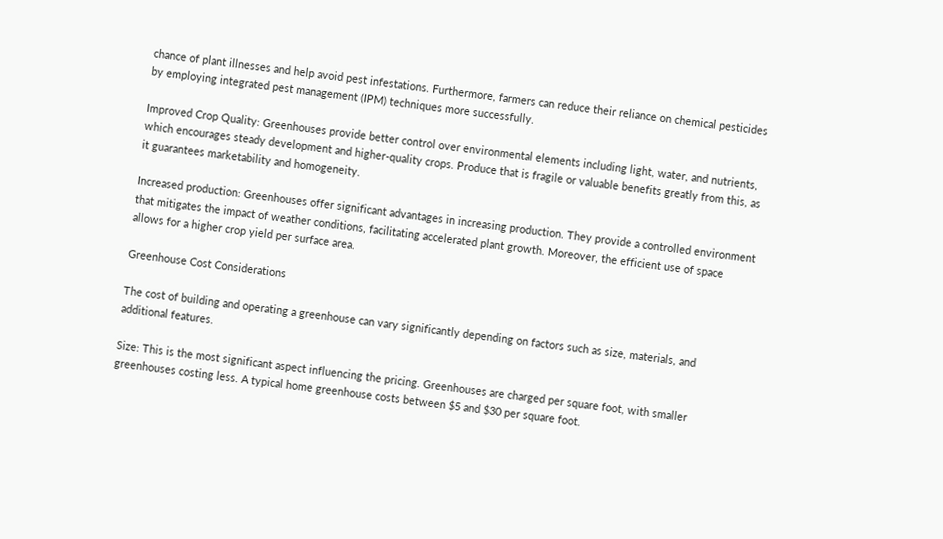chance of plant illnesses and help avoid pest infestations. Furthermore, farmers can reduce their reliance on chemical pesticides by employing integrated pest management (IPM) techniques more successfully.

Improved Crop Quality: Greenhouses provide better control over environmental elements including light, water, and nutrients, which encourages steady development and higher-quality crops. Produce that is fragile or valuable benefits greatly from this, as it guarantees marketability and homogeneity.

Increased production: Greenhouses offer significant advantages in increasing production. They provide a controlled environment that mitigates the impact of weather conditions, facilitating accelerated plant growth. Moreover, the efficient use of space allows for a higher crop yield per surface area.

Greenhouse Cost Considerations

The cost of building and operating a greenhouse can vary significantly depending on factors such as size, materials, and additional features.

Size: This is the most significant aspect influencing the pricing. Greenhouses are charged per square foot, with smaller greenhouses costing less. A typical home greenhouse costs between $5 and $30 per square foot.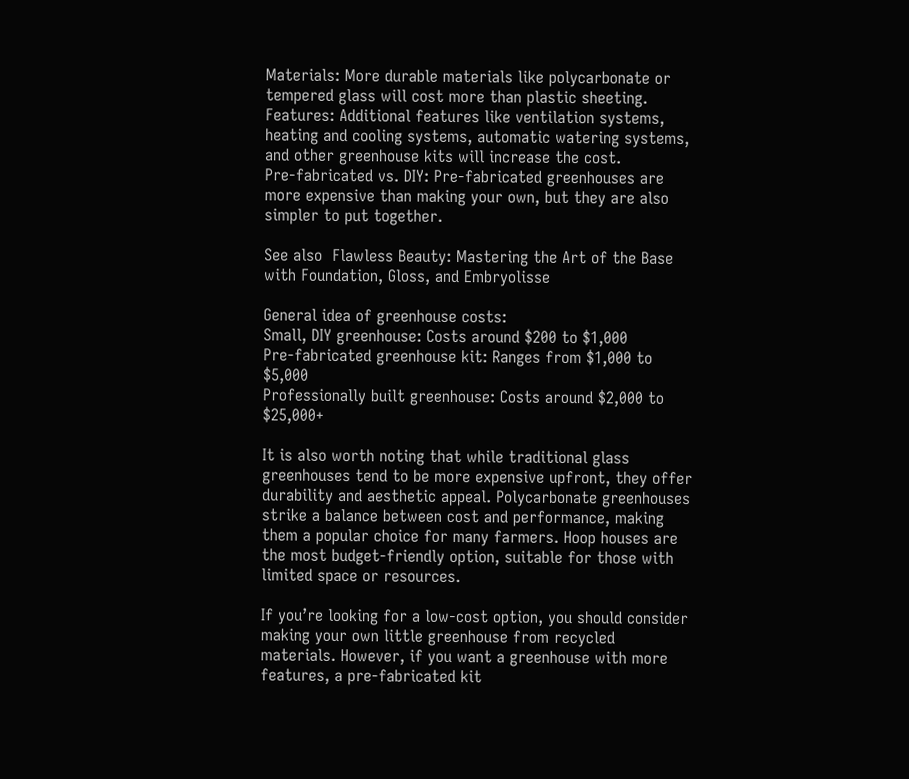Materials: More durable materials like polycarbonate or tempered glass will cost more than plastic sheeting.
Features: Additional features like ventilation systems, heating and cooling systems, automatic watering systems, and other greenhouse kits will increase the cost.
Pre-fabricated vs. DIY: Pre-fabricated greenhouses are more expensive than making your own, but they are also simpler to put together.

See also  Flawless Beauty: Mastering the Art of the Base with Foundation, Gloss, and Embryolisse

General idea of greenhouse costs:
Small, DIY greenhouse: Costs around $200 to $1,000
Pre-fabricated greenhouse kit: Ranges from $1,000 to $5,000
Professionally built greenhouse: Costs around $2,000 to $25,000+

It is also worth noting that while traditional glass greenhouses tend to be more expensive upfront, they offer durability and aesthetic appeal. Polycarbonate greenhouses strike a balance between cost and performance, making them a popular choice for many farmers. Hoop houses are the most budget-friendly option, suitable for those with limited space or resources.

If you’re looking for a low-cost option, you should consider making your own little greenhouse from recycled materials. However, if you want a greenhouse with more features, a pre-fabricated kit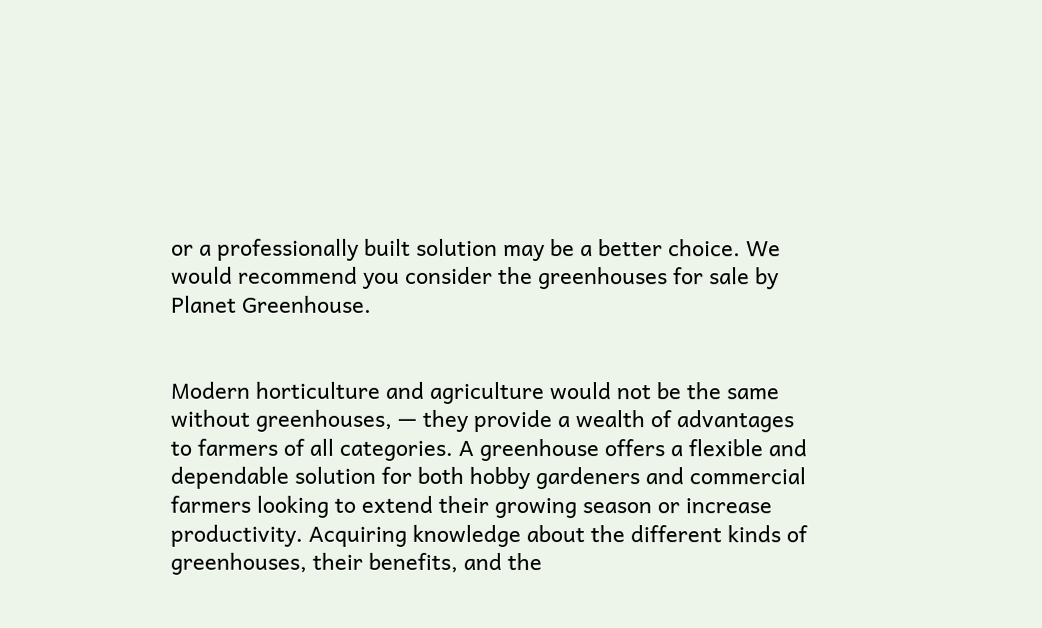or a professionally built solution may be a better choice. We would recommend you consider the greenhouses for sale by Planet Greenhouse.


Modern horticulture and agriculture would not be the same without greenhouses, — they provide a wealth of advantages to farmers of all categories. A greenhouse offers a flexible and dependable solution for both hobby gardeners and commercial farmers looking to extend their growing season or increase productivity. Acquiring knowledge about the different kinds of greenhouses, their benefits, and the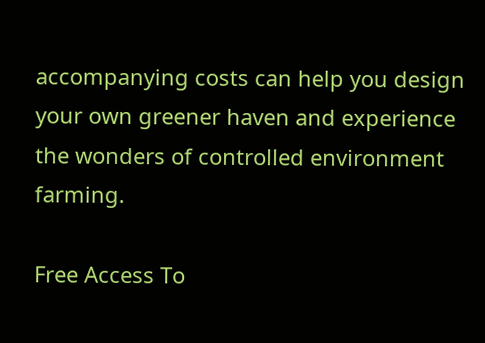accompanying costs can help you design your own greener haven and experience the wonders of controlled environment farming.

Free Access To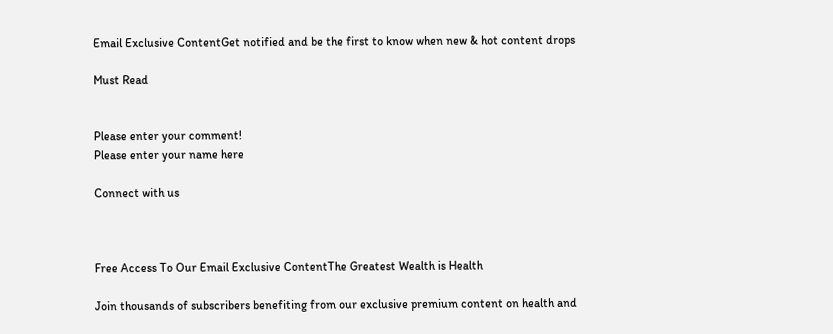Email Exclusive ContentGet notified and be the first to know when new & hot content drops

Must Read


Please enter your comment!
Please enter your name here

Connect with us



Free Access To Our Email Exclusive ContentThe Greatest Wealth is Health

Join thousands of subscribers benefiting from our exclusive premium content on health and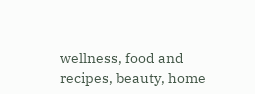wellness, food and recipes, beauty, home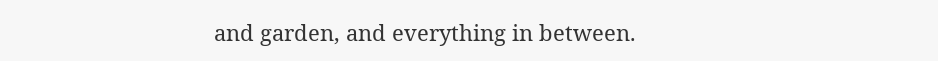and garden, and everything in between.